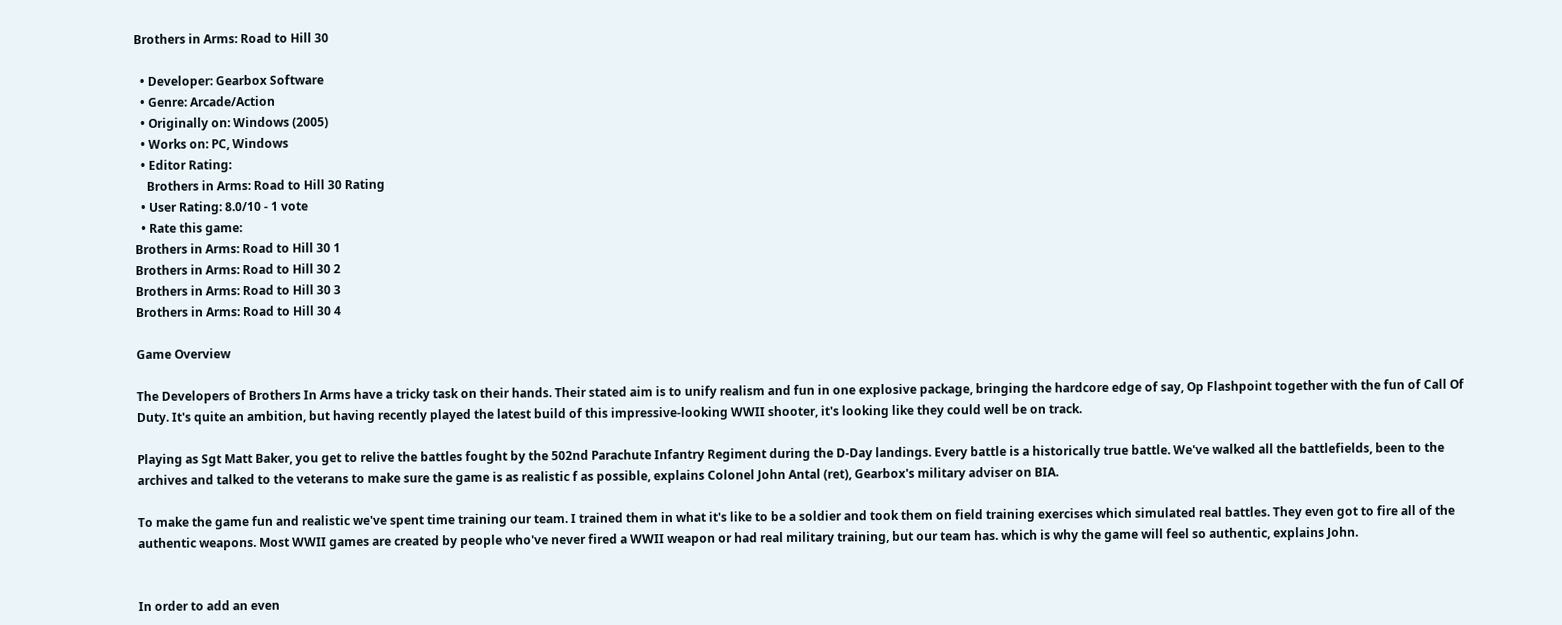Brothers in Arms: Road to Hill 30

  • Developer: Gearbox Software
  • Genre: Arcade/Action
  • Originally on: Windows (2005)
  • Works on: PC, Windows
  • Editor Rating:
    Brothers in Arms: Road to Hill 30 Rating
  • User Rating: 8.0/10 - 1 vote
  • Rate this game:
Brothers in Arms: Road to Hill 30 1
Brothers in Arms: Road to Hill 30 2
Brothers in Arms: Road to Hill 30 3
Brothers in Arms: Road to Hill 30 4

Game Overview

The Developers of Brothers In Arms have a tricky task on their hands. Their stated aim is to unify realism and fun in one explosive package, bringing the hardcore edge of say, Op Flashpoint together with the fun of Call Of Duty. It's quite an ambition, but having recently played the latest build of this impressive-looking WWII shooter, it's looking like they could well be on track.

Playing as Sgt Matt Baker, you get to relive the battles fought by the 502nd Parachute Infantry Regiment during the D-Day landings. Every battle is a historically true battle. We've walked all the battlefields, been to the archives and talked to the veterans to make sure the game is as realistic f as possible, explains Colonel John Antal (ret), Gearbox's military adviser on BIA.

To make the game fun and realistic we've spent time training our team. I trained them in what it's like to be a soldier and took them on field training exercises which simulated real battles. They even got to fire all of the authentic weapons. Most WWII games are created by people who've never fired a WWII weapon or had real military training, but our team has. which is why the game will feel so authentic, explains John.


In order to add an even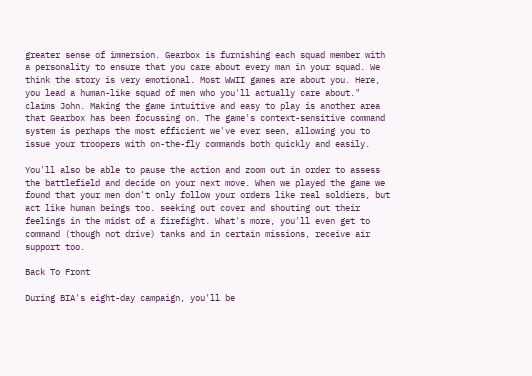greater sense of immersion. Gearbox is furnishing each squad member with a personality to ensure that you care about every man in your squad. We think the story is very emotional. Most WWII games are about you. Here, you lead a human-like squad of men who you'll actually care about." claims John. Making the game intuitive and easy to play is another area that Gearbox has been focussing on. The game's context-sensitive command system is perhaps the most efficient we've ever seen, allowing you to issue your troopers with on-the-fly commands both quickly and easily.

You'll also be able to pause the action and zoom out in order to assess the battlefield and decide on your next move. When we played the game we found that your men don't only follow your orders like real soldiers, but act like human beings too. seeking out cover and shouting out their feelings in the midst of a firefight. What's more, you'll even get to command (though not drive) tanks and in certain missions, receive air support too.

Back To Front

During BIA's eight-day campaign, you'll be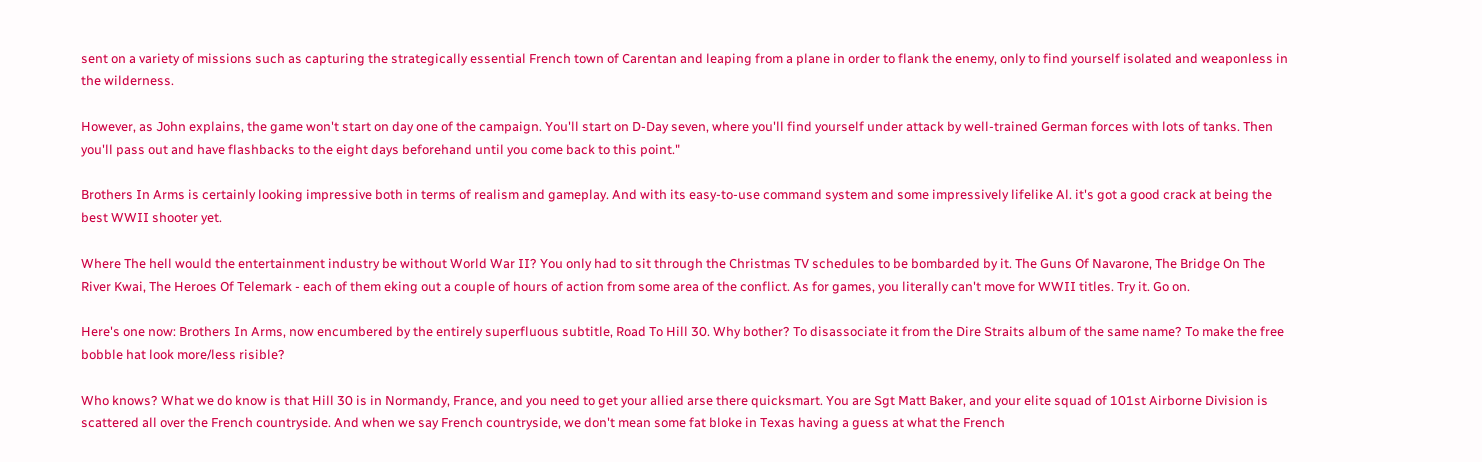sent on a variety of missions such as capturing the strategically essential French town of Carentan and leaping from a plane in order to flank the enemy, only to find yourself isolated and weaponless in the wilderness.

However, as John explains, the game won't start on day one of the campaign. You'll start on D-Day seven, where you'll find yourself under attack by well-trained German forces with lots of tanks. Then you'll pass out and have flashbacks to the eight days beforehand until you come back to this point."

Brothers In Arms is certainly looking impressive both in terms of realism and gameplay. And with its easy-to-use command system and some impressively lifelike Al. it's got a good crack at being the best WWII shooter yet.

Where The hell would the entertainment industry be without World War II? You only had to sit through the Christmas TV schedules to be bombarded by it. The Guns Of Navarone, The Bridge On The River Kwai, The Heroes Of Telemark - each of them eking out a couple of hours of action from some area of the conflict. As for games, you literally can't move for WWII titles. Try it. Go on.

Here's one now: Brothers In Arms, now encumbered by the entirely superfluous subtitle, Road To Hill 30. Why bother? To disassociate it from the Dire Straits album of the same name? To make the free bobble hat look more/less risible?

Who knows? What we do know is that Hill 30 is in Normandy, France, and you need to get your allied arse there quicksmart. You are Sgt Matt Baker, and your elite squad of 101st Airborne Division is scattered all over the French countryside. And when we say French countryside, we don't mean some fat bloke in Texas having a guess at what the French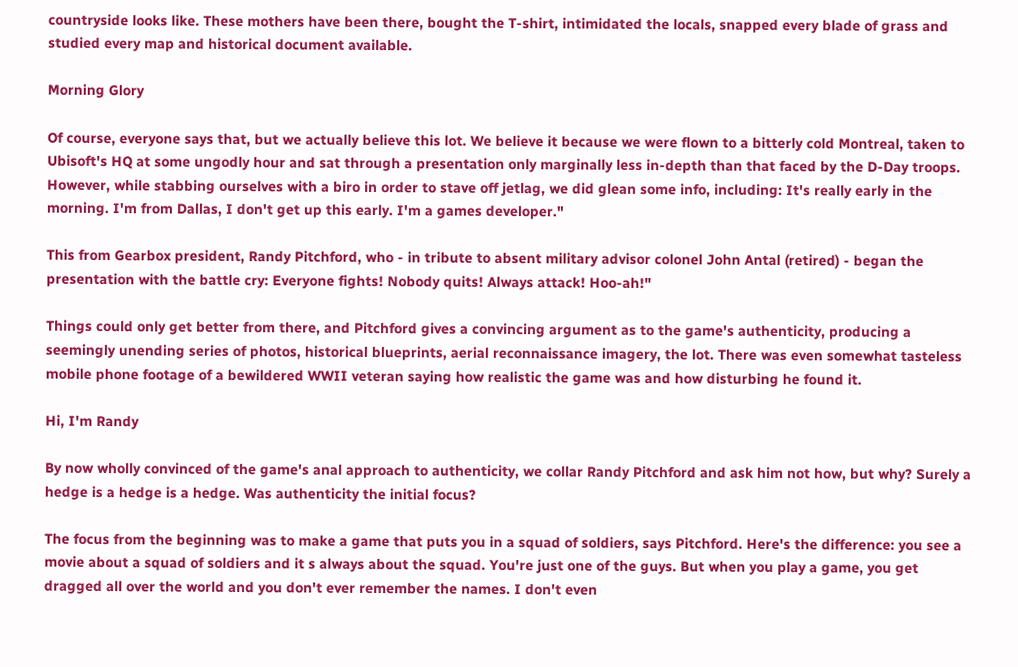countryside looks like. These mothers have been there, bought the T-shirt, intimidated the locals, snapped every blade of grass and studied every map and historical document available.

Morning Glory

Of course, everyone says that, but we actually believe this lot. We believe it because we were flown to a bitterly cold Montreal, taken to Ubisoft's HQ at some ungodly hour and sat through a presentation only marginally less in-depth than that faced by the D-Day troops. However, while stabbing ourselves with a biro in order to stave off jetlag, we did glean some info, including: It's really early in the morning. I'm from Dallas, I don't get up this early. I'm a games developer."

This from Gearbox president, Randy Pitchford, who - in tribute to absent military advisor colonel John Antal (retired) - began the presentation with the battle cry: Everyone fights! Nobody quits! Always attack! Hoo-ah!"

Things could only get better from there, and Pitchford gives a convincing argument as to the game's authenticity, producing a seemingly unending series of photos, historical blueprints, aerial reconnaissance imagery, the lot. There was even somewhat tasteless mobile phone footage of a bewildered WWII veteran saying how realistic the game was and how disturbing he found it.

Hi, I'm Randy

By now wholly convinced of the game's anal approach to authenticity, we collar Randy Pitchford and ask him not how, but why? Surely a hedge is a hedge is a hedge. Was authenticity the initial focus?

The focus from the beginning was to make a game that puts you in a squad of soldiers, says Pitchford. Here's the difference: you see a movie about a squad of soldiers and it s always about the squad. You're just one of the guys. But when you play a game, you get dragged all over the world and you don't ever remember the names. I don't even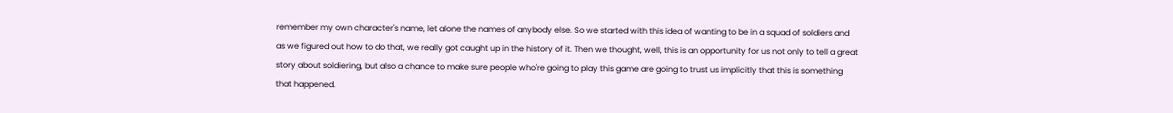remember my own character's name, let alone the names of anybody else. So we started with this idea of wanting to be in a squad of soldiers and as we figured out how to do that, we really got caught up in the history of it. Then we thought, well, this is an opportunity for us not only to tell a great story about soldiering, but also a chance to make sure people who're going to play this game are going to trust us implicitly that this is something that happened.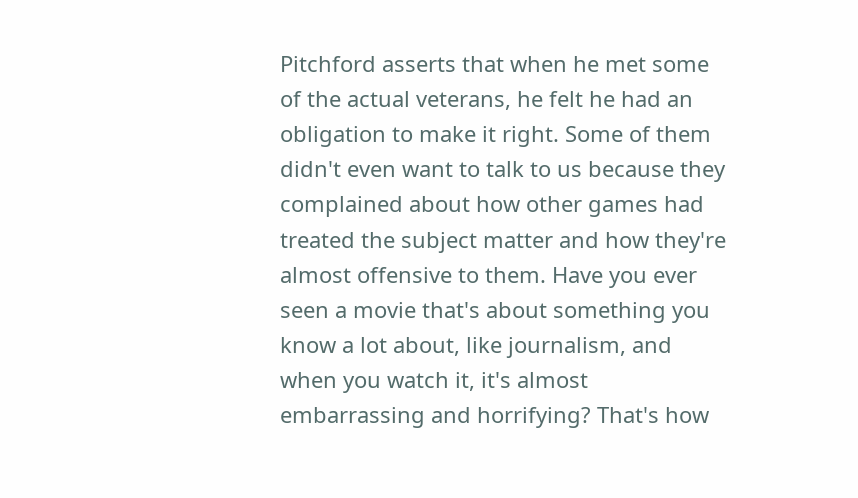Pitchford asserts that when he met some of the actual veterans, he felt he had an obligation to make it right. Some of them didn't even want to talk to us because they complained about how other games had treated the subject matter and how they're almost offensive to them. Have you ever seen a movie that's about something you know a lot about, like journalism, and when you watch it, it's almost embarrassing and horrifying? That's how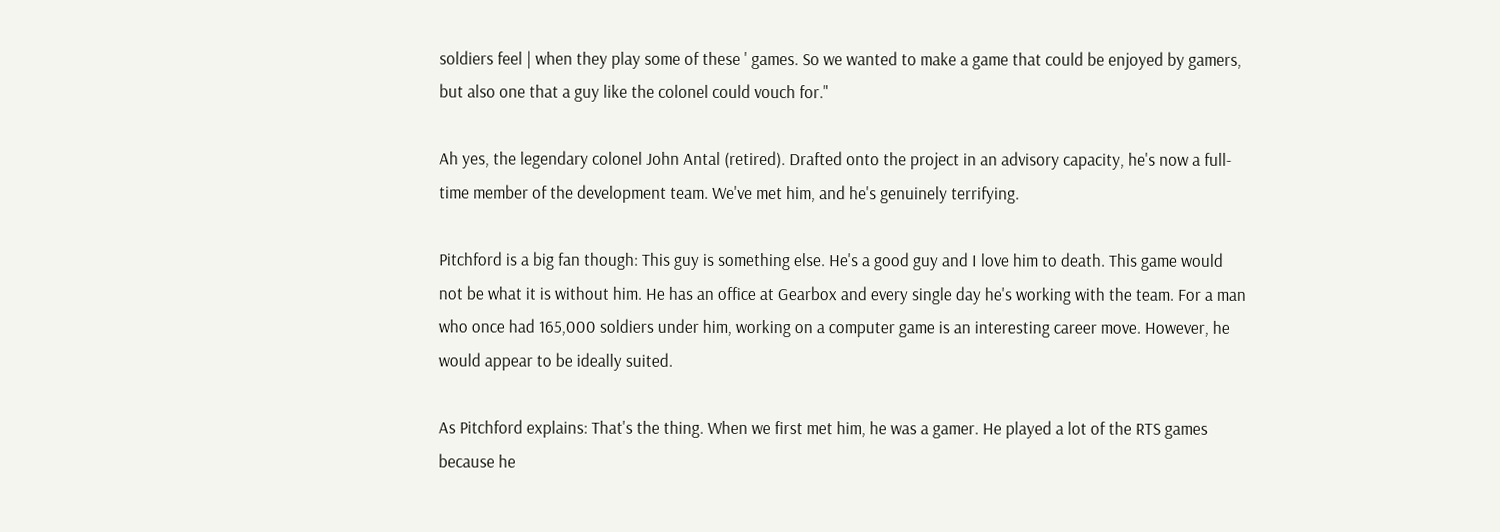soldiers feel | when they play some of these ' games. So we wanted to make a game that could be enjoyed by gamers, but also one that a guy like the colonel could vouch for."

Ah yes, the legendary colonel John Antal (retired). Drafted onto the project in an advisory capacity, he's now a full-time member of the development team. We've met him, and he's genuinely terrifying.

Pitchford is a big fan though: This guy is something else. He's a good guy and I love him to death. This game would not be what it is without him. He has an office at Gearbox and every single day he's working with the team. For a man who once had 165,000 soldiers under him, working on a computer game is an interesting career move. However, he would appear to be ideally suited.

As Pitchford explains: That's the thing. When we first met him, he was a gamer. He played a lot of the RTS games because he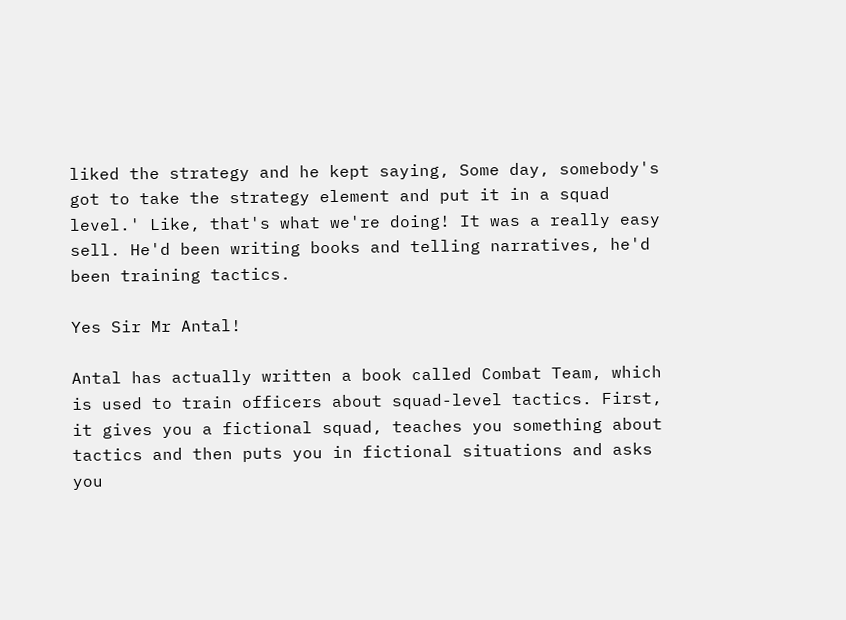liked the strategy and he kept saying, Some day, somebody's got to take the strategy element and put it in a squad level.' Like, that's what we're doing! It was a really easy sell. He'd been writing books and telling narratives, he'd been training tactics.

Yes Sir Mr Antal!

Antal has actually written a book called Combat Team, which is used to train officers about squad-level tactics. First, it gives you a fictional squad, teaches you something about tactics and then puts you in fictional situations and asks you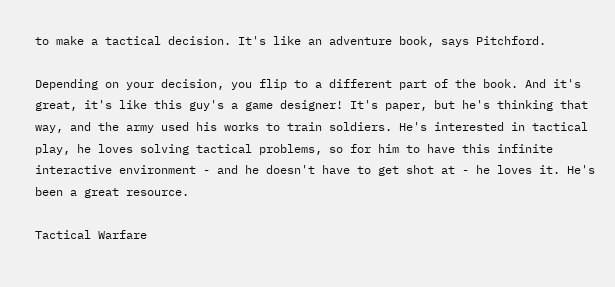to make a tactical decision. It's like an adventure book, says Pitchford.

Depending on your decision, you flip to a different part of the book. And it's great, it's like this guy's a game designer! It's paper, but he's thinking that way, and the army used his works to train soldiers. He's interested in tactical play, he loves solving tactical problems, so for him to have this infinite interactive environment - and he doesn't have to get shot at - he loves it. He's been a great resource.

Tactical Warfare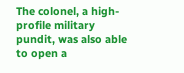The colonel, a high-profile military pundit, was also able to open a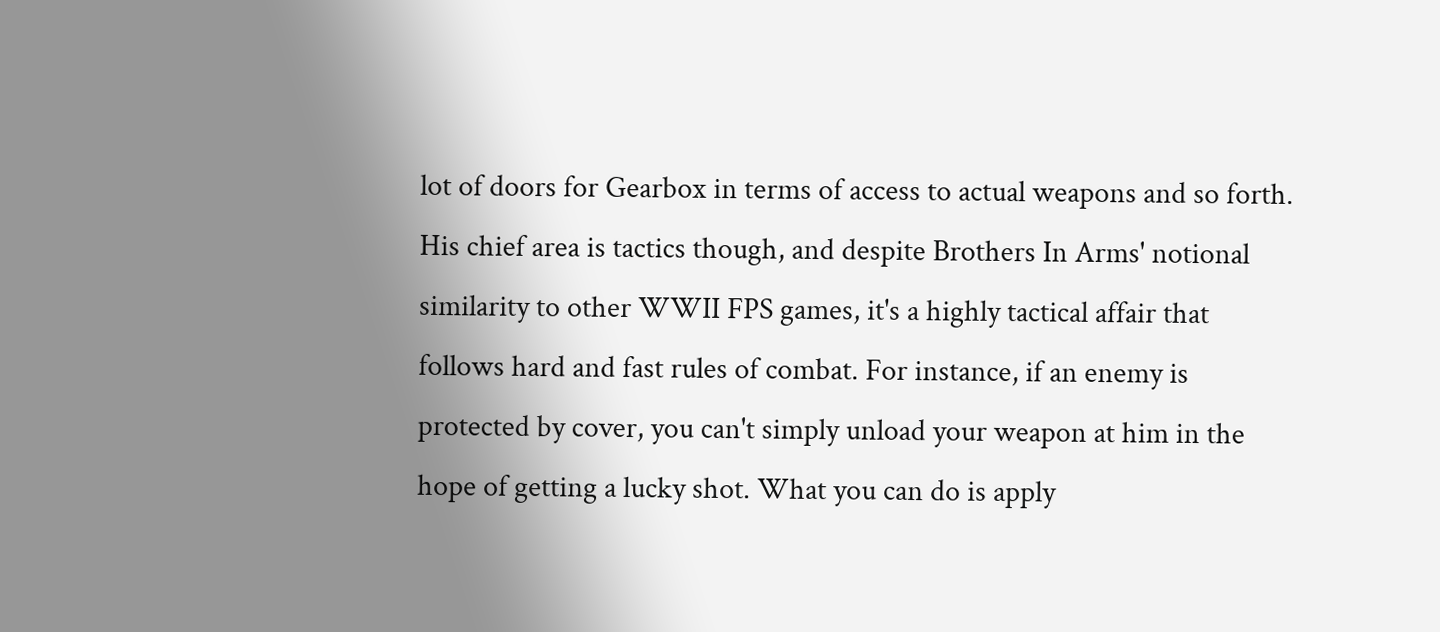lot of doors for Gearbox in terms of access to actual weapons and so forth. His chief area is tactics though, and despite Brothers In Arms' notional similarity to other WWII FPS games, it's a highly tactical affair that follows hard and fast rules of combat. For instance, if an enemy is protected by cover, you can't simply unload your weapon at him in the hope of getting a lucky shot. What you can do is apply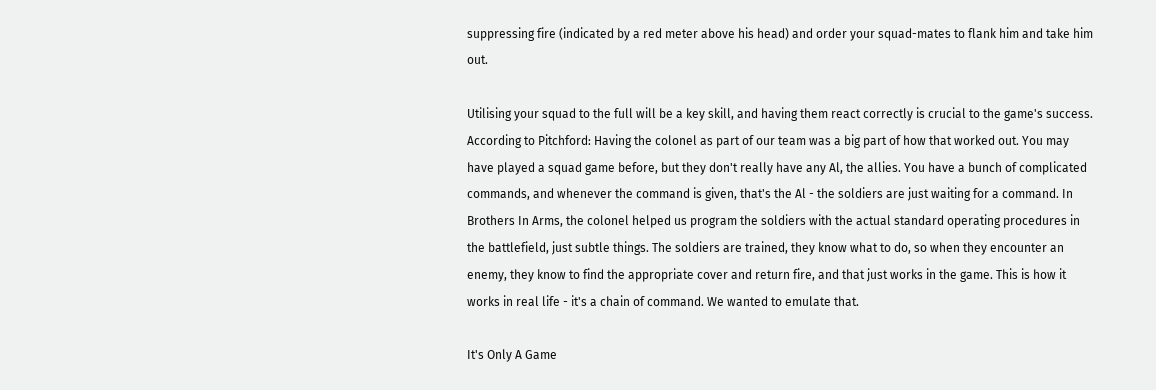suppressing fire (indicated by a red meter above his head) and order your squad-mates to flank him and take him out.

Utilising your squad to the full will be a key skill, and having them react correctly is crucial to the game's success. According to Pitchford: Having the colonel as part of our team was a big part of how that worked out. You may have played a squad game before, but they don't really have any Al, the allies. You have a bunch of complicated commands, and whenever the command is given, that's the Al - the soldiers are just waiting for a command. In Brothers In Arms, the colonel helped us program the soldiers with the actual standard operating procedures in the battlefield, just subtle things. The soldiers are trained, they know what to do, so when they encounter an enemy, they know to find the appropriate cover and return fire, and that just works in the game. This is how it works in real life - it's a chain of command. We wanted to emulate that.

It's Only A Game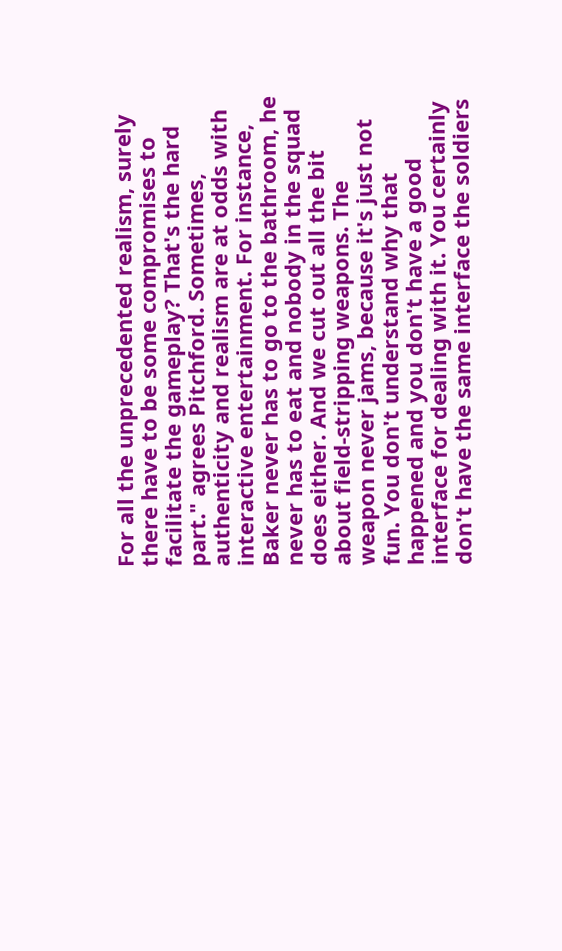For all the unprecedented realism, surely there have to be some compromises to facilitate the gameplay? That's the hard part." agrees Pitchford. Sometimes, authenticity and realism are at odds with interactive entertainment. For instance, Baker never has to go to the bathroom, he never has to eat and nobody in the squad does either. And we cut out all the bit about field-stripping weapons. The weapon never jams, because it's just not fun. You don't understand why that happened and you don't have a good interface for dealing with it. You certainly don't have the same interface the soldiers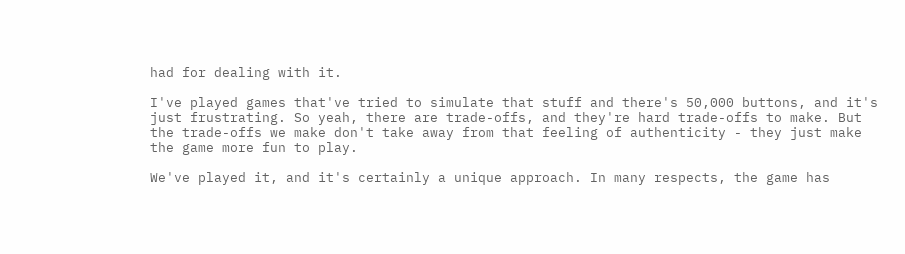had for dealing with it.

I've played games that've tried to simulate that stuff and there's 50,000 buttons, and it's just frustrating. So yeah, there are trade-offs, and they're hard trade-offs to make. But the trade-offs we make don't take away from that feeling of authenticity - they just make the game more fun to play.

We've played it, and it's certainly a unique approach. In many respects, the game has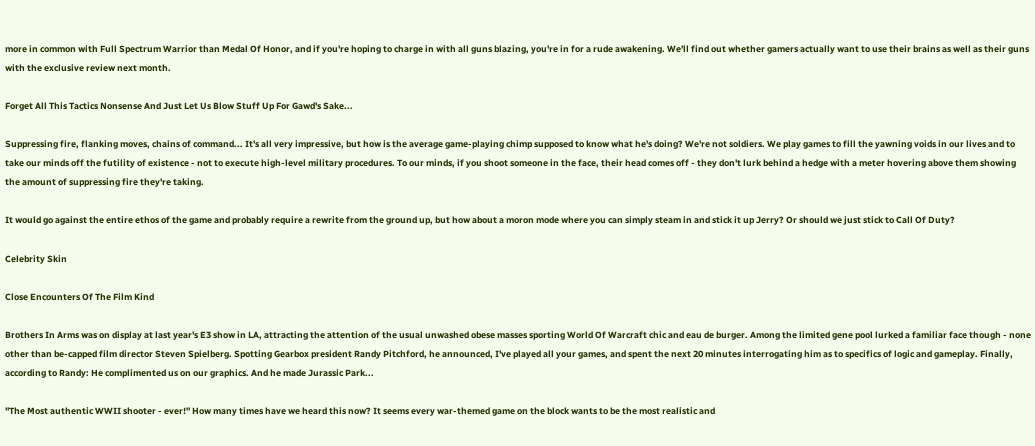more in common with Full Spectrum Warrior than Medal Of Honor, and if you're hoping to charge in with all guns blazing, you're in for a rude awakening. We'll find out whether gamers actually want to use their brains as well as their guns with the exclusive review next month.

Forget All This Tactics Nonsense And Just Let Us Blow Stuff Up For Gawd's Sake...

Suppressing fire, flanking moves, chains of command... It's all very impressive, but how is the average game-playing chimp supposed to know what he's doing? We're not soldiers. We play games to fill the yawning voids in our lives and to take our minds off the futility of existence - not to execute high-level military procedures. To our minds, if you shoot someone in the face, their head comes off - they don't lurk behind a hedge with a meter hovering above them showing the amount of suppressing fire they're taking.

It would go against the entire ethos of the game and probably require a rewrite from the ground up, but how about a moron mode where you can simply steam in and stick it up Jerry? Or should we just stick to Call Of Duty?

Celebrity Skin

Close Encounters Of The Film Kind

Brothers In Arms was on display at last year's E3 show in LA, attracting the attention of the usual unwashed obese masses sporting World Of Warcraft chic and eau de burger. Among the limited gene pool lurked a familiar face though - none other than be-capped film director Steven Spielberg. Spotting Gearbox president Randy Pitchford, he announced, I've played all your games, and spent the next 20 minutes interrogating him as to specifics of logic and gameplay. Finally, according to Randy: He complimented us on our graphics. And he made Jurassic Park...

"The Most authentic WWII shooter - ever!" How many times have we heard this now? It seems every war-themed game on the block wants to be the most realistic and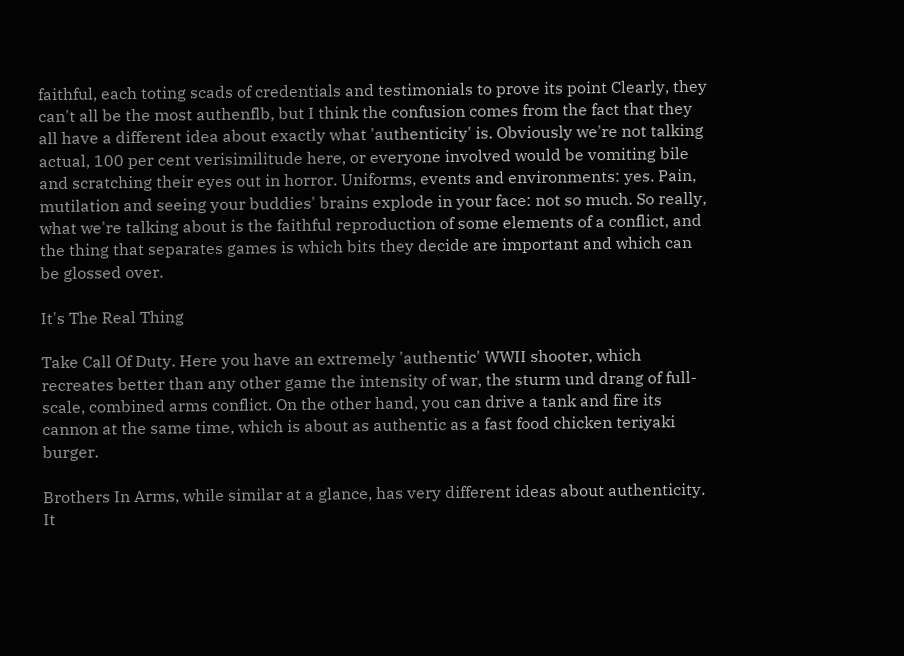faithful, each toting scads of credentials and testimonials to prove its point Clearly, they can't all be the most authenflb, but I think the confusion comes from the fact that they all have a different idea about exactly what 'authenticity' is. Obviously we're not talking actual, 100 per cent verisimilitude here, or everyone involved would be vomiting bile and scratching their eyes out in horror. Uniforms, events and environments: yes. Pain, mutilation and seeing your buddies' brains explode in your face: not so much. So really, what we're talking about is the faithful reproduction of some elements of a conflict, and the thing that separates games is which bits they decide are important and which can be glossed over.

It's The Real Thing

Take Call Of Duty. Here you have an extremely 'authentic' WWII shooter, which recreates better than any other game the intensity of war, the sturm und drang of full-scale, combined arms conflict. On the other hand, you can drive a tank and fire its cannon at the same time, which is about as authentic as a fast food chicken teriyaki burger.

Brothers In Arms, while similar at a glance, has very different ideas about authenticity. It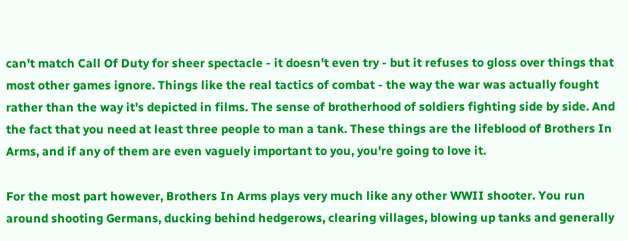can't match Call Of Duty for sheer spectacle - it doesn't even try - but it refuses to gloss over things that most other games ignore. Things like the real tactics of combat - the way the war was actually fought rather than the way it's depicted in films. The sense of brotherhood of soldiers fighting side by side. And the fact that you need at least three people to man a tank. These things are the lifeblood of Brothers In Arms, and if any of them are even vaguely important to you, you're going to love it.

For the most part however, Brothers In Arms plays very much like any other WWII shooter. You run around shooting Germans, ducking behind hedgerows, clearing villages, blowing up tanks and generally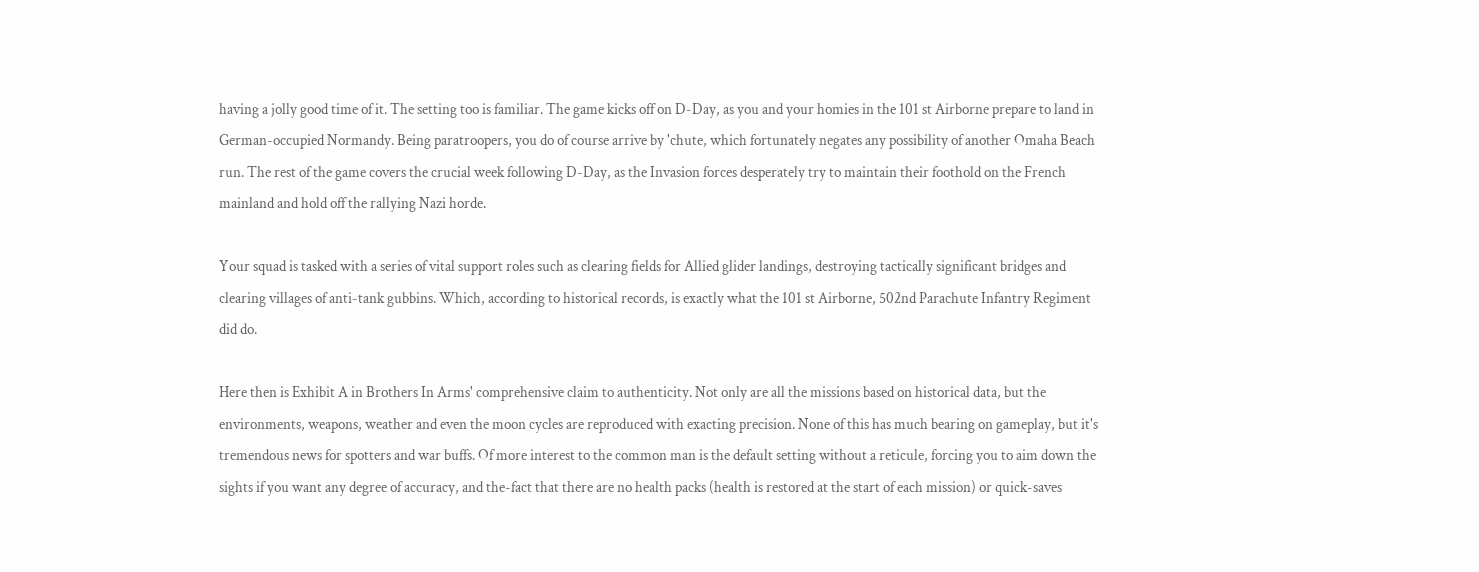having a jolly good time of it. The setting too is familiar. The game kicks off on D-Day, as you and your homies in the 101 st Airborne prepare to land in German-occupied Normandy. Being paratroopers, you do of course arrive by 'chute, which fortunately negates any possibility of another Omaha Beach run. The rest of the game covers the crucial week following D-Day, as the Invasion forces desperately try to maintain their foothold on the French mainland and hold off the rallying Nazi horde.

Your squad is tasked with a series of vital support roles such as clearing fields for Allied glider landings, destroying tactically significant bridges and clearing villages of anti-tank gubbins. Which, according to historical records, is exactly what the 101 st Airborne, 502nd Parachute Infantry Regiment did do.

Here then is Exhibit A in Brothers In Arms' comprehensive claim to authenticity. Not only are all the missions based on historical data, but the environments, weapons, weather and even the moon cycles are reproduced with exacting precision. None of this has much bearing on gameplay, but it's tremendous news for spotters and war buffs. Of more interest to the common man is the default setting without a reticule, forcing you to aim down the sights if you want any degree of accuracy, and the-fact that there are no health packs (health is restored at the start of each mission) or quick-saves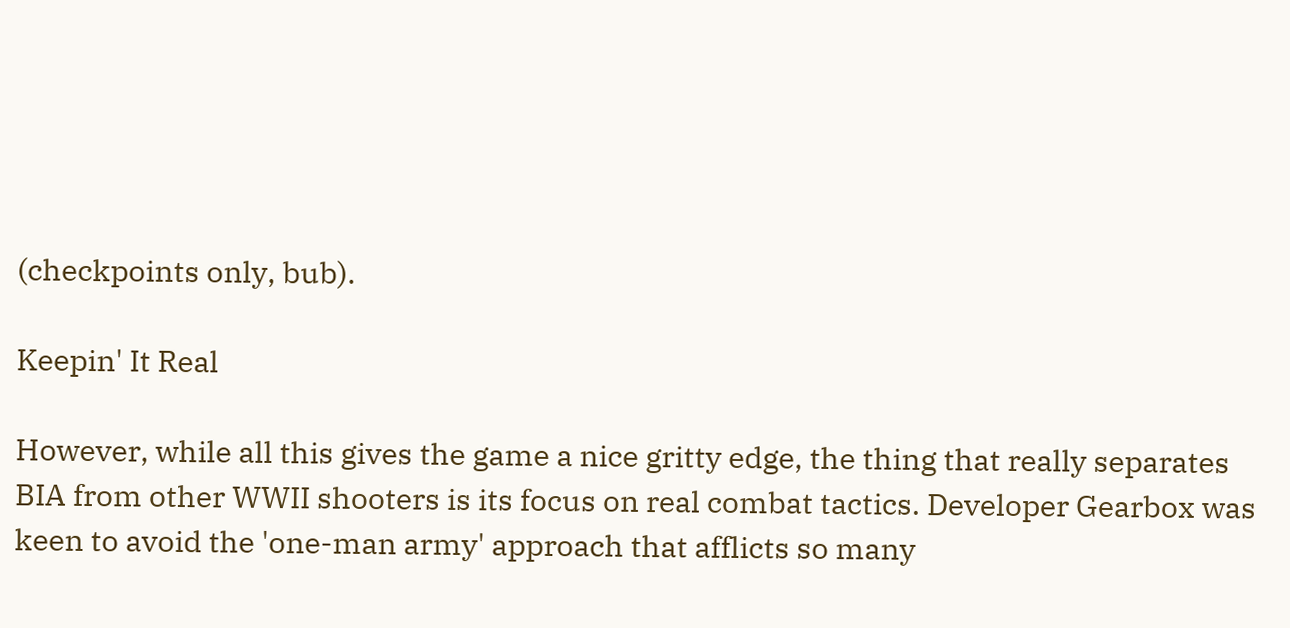(checkpoints only, bub).

Keepin' It Real

However, while all this gives the game a nice gritty edge, the thing that really separates BIA from other WWII shooters is its focus on real combat tactics. Developer Gearbox was keen to avoid the 'one-man army' approach that afflicts so many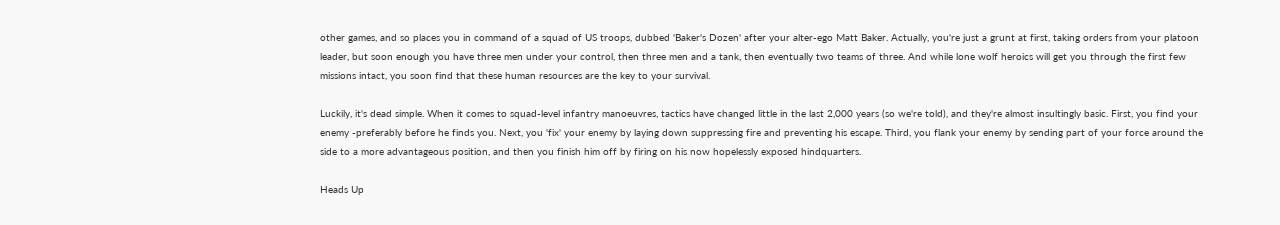other games, and so places you in command of a squad of US troops, dubbed 'Baker's Dozen' after your alter-ego Matt Baker. Actually, you're just a grunt at first, taking orders from your platoon leader, but soon enough you have three men under your control, then three men and a tank, then eventually two teams of three. And while lone wolf heroics will get you through the first few missions intact, you soon find that these human resources are the key to your survival.

Luckily, it's dead simple. When it comes to squad-level infantry manoeuvres, tactics have changed little in the last 2,000 years (so we're told), and they're almost insultingly basic. First, you find your enemy -preferably before he finds you. Next, you 'fix' your enemy by laying down suppressing fire and preventing his escape. Third, you flank your enemy by sending part of your force around the side to a more advantageous position, and then you finish him off by firing on his now hopelessly exposed hindquarters.

Heads Up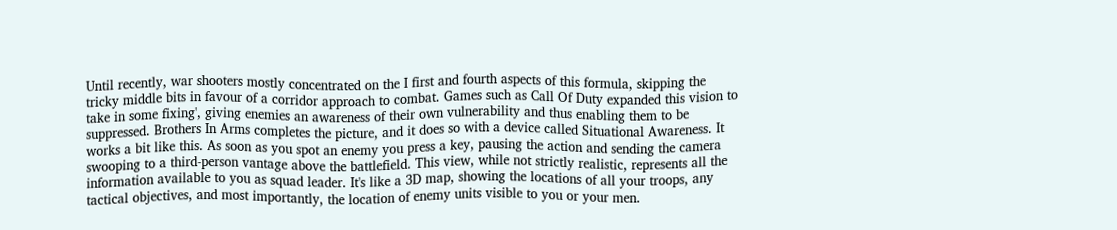Until recently, war shooters mostly concentrated on the I first and fourth aspects of this formula, skipping the tricky middle bits in favour of a corridor approach to combat. Games such as Call Of Duty expanded this vision to take in some fixing', giving enemies an awareness of their own vulnerability and thus enabling them to be suppressed. Brothers In Arms completes the picture, and it does so with a device called Situational Awareness. It works a bit like this. As soon as you spot an enemy you press a key, pausing the action and sending the camera swooping to a third-person vantage above the battlefield. This view, while not strictly realistic, represents all the information available to you as squad leader. It's like a 3D map, showing the locations of all your troops, any tactical objectives, and most importantly, the location of enemy units visible to you or your men.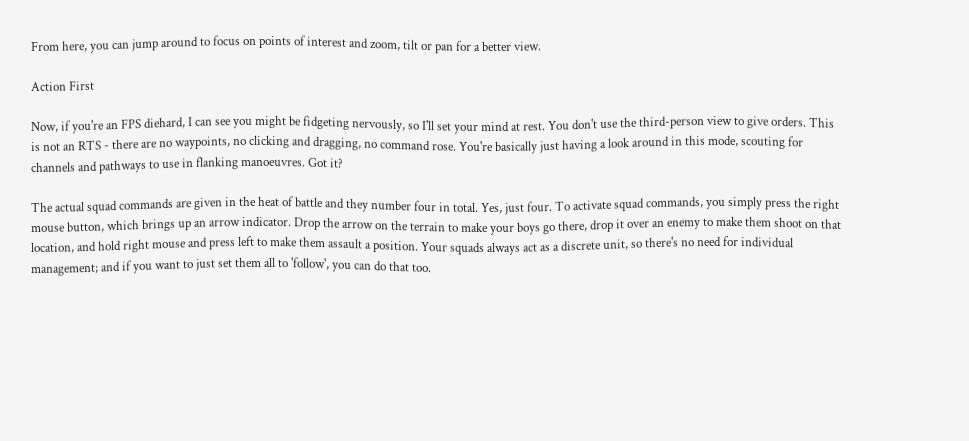From here, you can jump around to focus on points of interest and zoom, tilt or pan for a better view.

Action First

Now, if you're an FPS diehard, I can see you might be fidgeting nervously, so I'll set your mind at rest. You don't use the third-person view to give orders. This is not an RTS - there are no waypoints, no clicking and dragging, no command rose. You're basically just having a look around in this mode, scouting for channels and pathways to use in flanking manoeuvres. Got it?

The actual squad commands are given in the heat of battle and they number four in total. Yes, just four. To activate squad commands, you simply press the right mouse button, which brings up an arrow indicator. Drop the arrow on the terrain to make your boys go there, drop it over an enemy to make them shoot on that location, and hold right mouse and press left to make them assault a position. Your squads always act as a discrete unit, so there's no need for individual management; and if you want to just set them all to 'follow', you can do that too.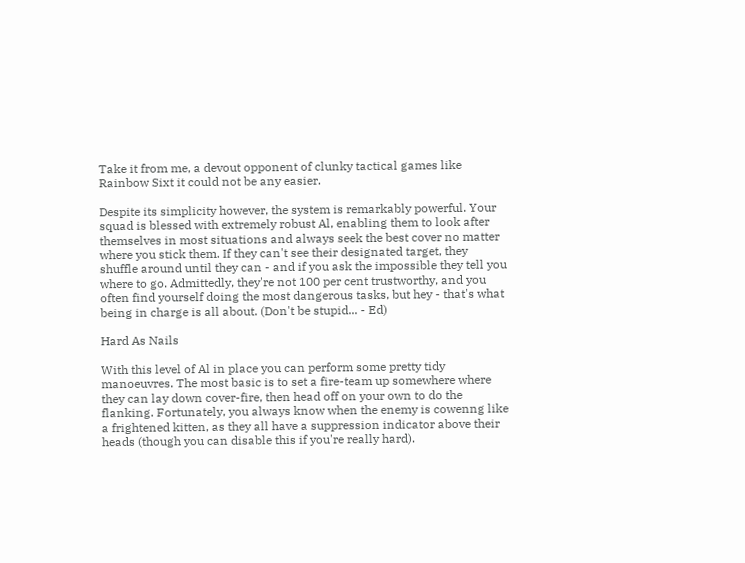Take it from me, a devout opponent of clunky tactical games like Rainbow Sixt it could not be any easier.

Despite its simplicity however, the system is remarkably powerful. Your squad is blessed with extremely robust Al, enabling them to look after themselves in most situations and always seek the best cover no matter where you stick them. If they can't see their designated target, they shuffle around until they can - and if you ask the impossible they tell you where to go. Admittedly, they're not 100 per cent trustworthy, and you often find yourself doing the most dangerous tasks, but hey - that's what being in charge is all about. (Don't be stupid... - Ed)

Hard As Nails

With this level of Al in place you can perform some pretty tidy manoeuvres. The most basic is to set a fire-team up somewhere where they can lay down cover-fire, then head off on your own to do the flanking. Fortunately, you always know when the enemy is cowenng like a frightened kitten, as they all have a suppression indicator above their heads (though you can disable this if you're really hard).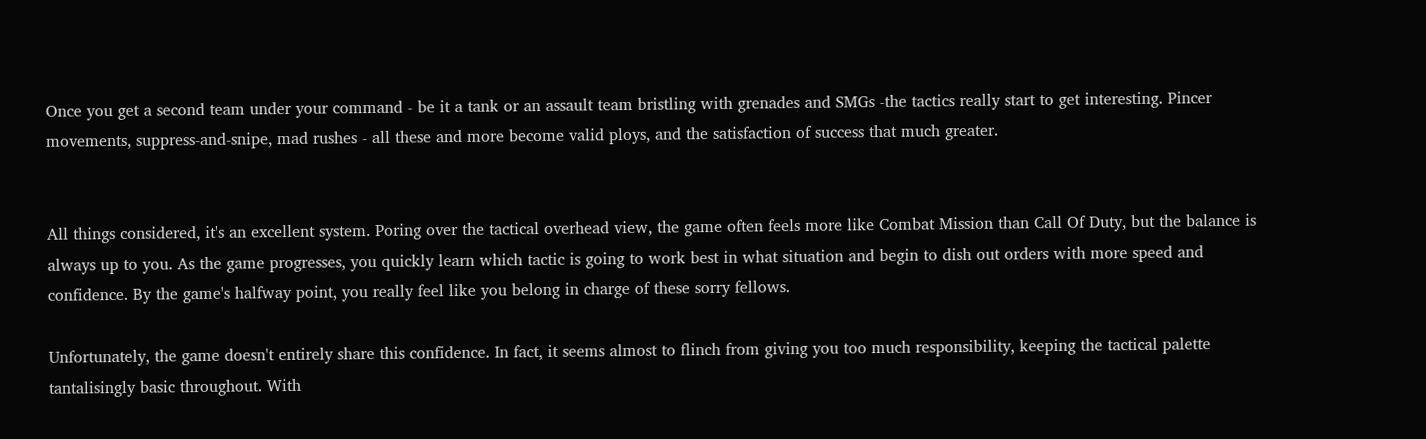Once you get a second team under your command - be it a tank or an assault team bristling with grenades and SMGs -the tactics really start to get interesting. Pincer movements, suppress-and-snipe, mad rushes - all these and more become valid ploys, and the satisfaction of success that much greater.


All things considered, it's an excellent system. Poring over the tactical overhead view, the game often feels more like Combat Mission than Call Of Duty, but the balance is always up to you. As the game progresses, you quickly learn which tactic is going to work best in what situation and begin to dish out orders with more speed and confidence. By the game's halfway point, you really feel like you belong in charge of these sorry fellows.

Unfortunately, the game doesn't entirely share this confidence. In fact, it seems almost to flinch from giving you too much responsibility, keeping the tactical palette tantalisingly basic throughout. With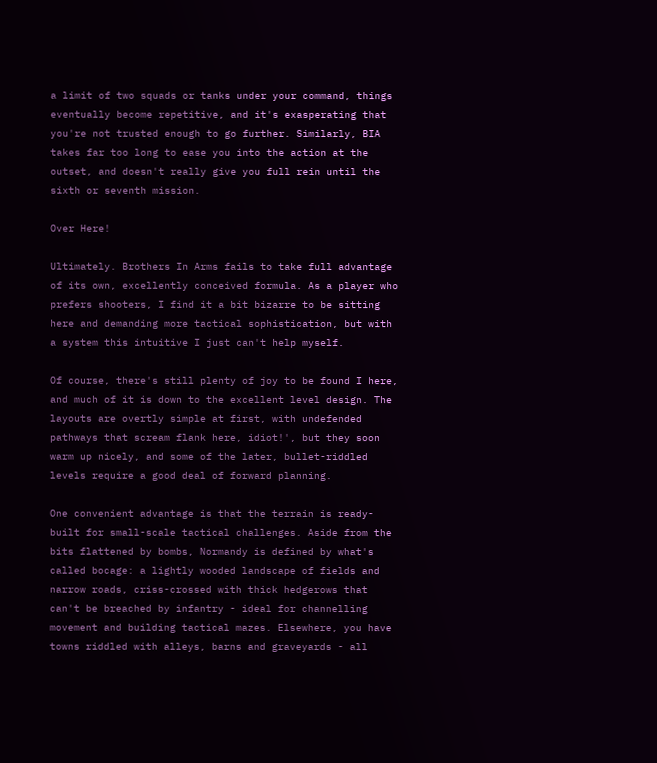a limit of two squads or tanks under your command, things eventually become repetitive, and it's exasperating that you're not trusted enough to go further. Similarly, BIA takes far too long to ease you into the action at the outset, and doesn't really give you full rein until the sixth or seventh mission.

Over Here!

Ultimately. Brothers In Arms fails to take full advantage of its own, excellently conceived formula. As a player who prefers shooters, I find it a bit bizarre to be sitting here and demanding more tactical sophistication, but with a system this intuitive I just can't help myself.

Of course, there's still plenty of joy to be found I here, and much of it is down to the excellent level design. The layouts are overtly simple at first, with undefended pathways that scream flank here, idiot!', but they soon warm up nicely, and some of the later, bullet-riddled levels require a good deal of forward planning.

One convenient advantage is that the terrain is ready-built for small-scale tactical challenges. Aside from the bits flattened by bombs, Normandy is defined by what's called bocage: a lightly wooded landscape of fields and narrow roads, criss-crossed with thick hedgerows that can't be breached by infantry - ideal for channelling movement and building tactical mazes. Elsewhere, you have towns riddled with alleys, barns and graveyards - all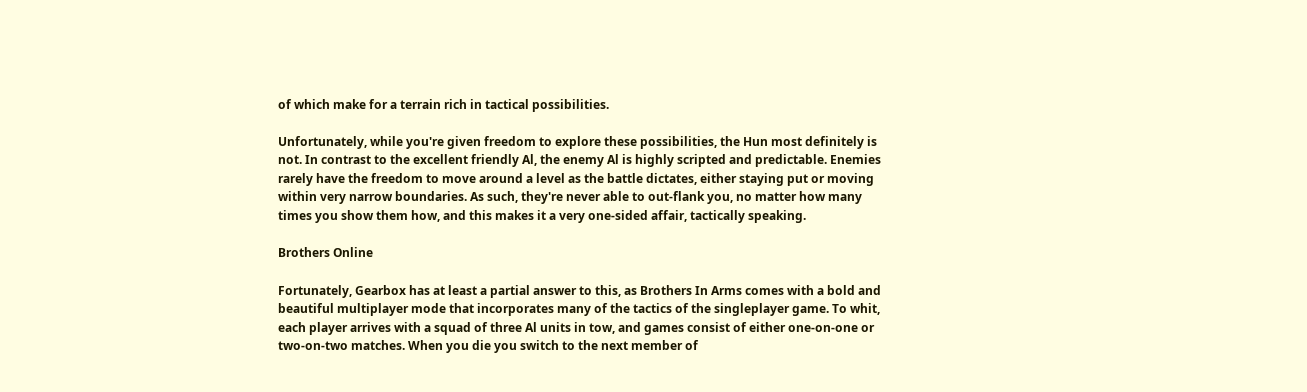of which make for a terrain rich in tactical possibilities.

Unfortunately, while you're given freedom to explore these possibilities, the Hun most definitely is not. In contrast to the excellent friendly Al, the enemy Al is highly scripted and predictable. Enemies rarely have the freedom to move around a level as the battle dictates, either staying put or moving within very narrow boundaries. As such, they're never able to out-flank you, no matter how many times you show them how, and this makes it a very one-sided affair, tactically speaking.

Brothers Online

Fortunately, Gearbox has at least a partial answer to this, as Brothers In Arms comes with a bold and beautiful multiplayer mode that incorporates many of the tactics of the singleplayer game. To whit, each player arrives with a squad of three Al units in tow, and games consist of either one-on-one or two-on-two matches. When you die you switch to the next member of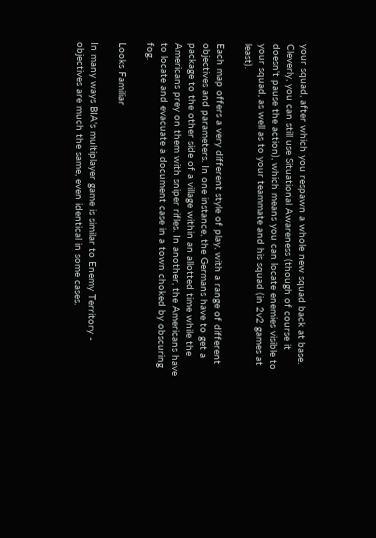your squad, after which you respawn a whole new squad back at base. Cleverly, you can still use Situational Awareness (though of course it doesn't pause the action), which means you can locate enemies visible to your squad, as well as to your teammate and his squad (in 2v2 games at least).

Each map offers a very different style of play, with a range of different objectives and parameters. In one instance, the Germans have to get a package to the other side of a village within an allotted time while the Americans prey on them with sniper rifles. In another, the Americans have to locate and evacuate a document case in a town choked by obscuring fog.

Looks Familiar

In many ways BIA's multiplayer game is similar to Enemy Territory - objectives are much the same, even identical in some cases.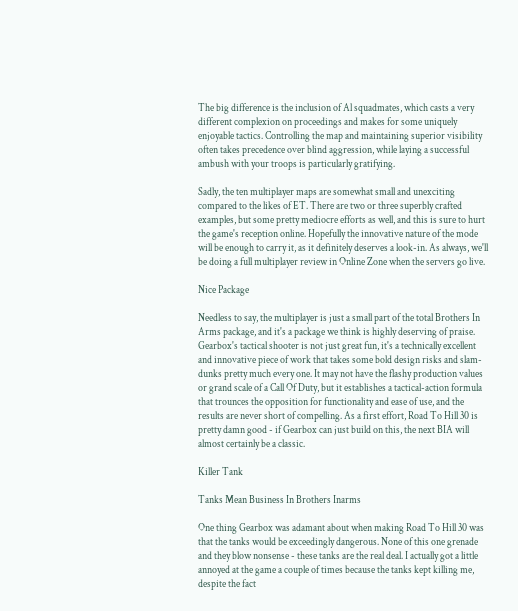The big difference is the inclusion of Al squadmates, which casts a very different complexion on proceedings and makes for some uniquely enjoyable tactics. Controlling the map and maintaining superior visibility often takes precedence over blind aggression, while laying a successful ambush with your troops is particularly gratifying.

Sadly, the ten multiplayer maps are somewhat small and unexciting compared to the likes of ET. There are two or three superbly crafted examples, but some pretty mediocre efforts as well, and this is sure to hurt the game's reception online. Hopefully the innovative nature of the mode will be enough to carry it, as it definitely deserves a look-in. As always, we'll be doing a full multiplayer review in Online Zone when the servers go live.

Nice Package

Needless to say, the multiplayer is just a small part of the total Brothers In Arms package, and it's a package we think is highly deserving of praise. Gearbox's tactical shooter is not just great fun, it's a technically excellent and innovative piece of work that takes some bold design risks and slam-dunks pretty much every one. It may not have the flashy production values or grand scale of a Call Of Duty, but it establishes a tactical-action formula that trounces the opposition for functionality and ease of use, and the results are never short of compelling. As a first effort, Road To Hill 30 is pretty damn good - if Gearbox can just build on this, the next BIA will almost certainly be a classic.

Killer Tank

Tanks Mean Business In Brothers Inarms

One thing Gearbox was adamant about when making Road To Hill 30 was that the tanks would be exceedingly dangerous. None of this one grenade and they blow nonsense - these tanks are the real deal. I actually got a little annoyed at the game a couple of times because the tanks kept killing me, despite the fact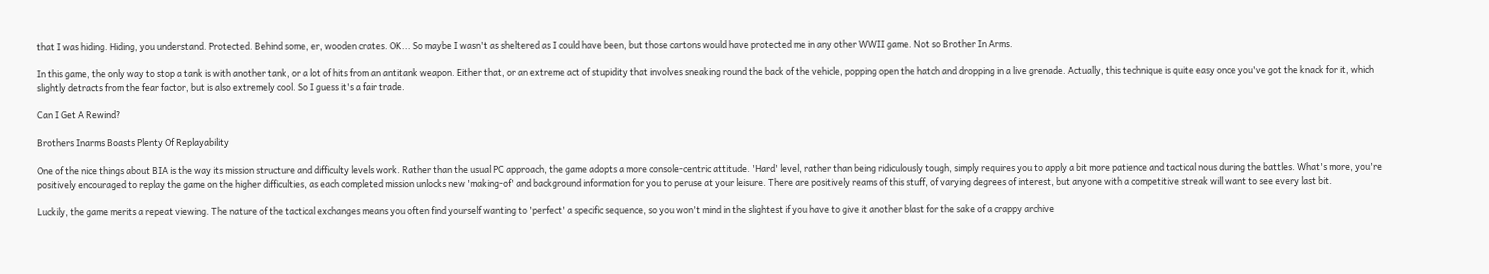that I was hiding. Hiding, you understand. Protected. Behind some, er, wooden crates. OK... So maybe I wasn't as sheltered as I could have been, but those cartons would have protected me in any other WWII game. Not so Brother In Arms.

In this game, the only way to stop a tank is with another tank, or a lot of hits from an antitank weapon. Either that, or an extreme act of stupidity that involves sneaking round the back of the vehicle, popping open the hatch and dropping in a live grenade. Actually, this technique is quite easy once you've got the knack for it, which slightly detracts from the fear factor, but is also extremely cool. So I guess it's a fair trade.

Can I Get A Rewind?

Brothers Inarms Boasts Plenty Of Replayability

One of the nice things about BIA is the way its mission structure and difficulty levels work. Rather than the usual PC approach, the game adopts a more console-centric attitude. 'Hard' level, rather than being ridiculously tough, simply requires you to apply a bit more patience and tactical nous during the battles. What's more, you're positively encouraged to replay the game on the higher difficulties, as each completed mission unlocks new 'making-of' and background information for you to peruse at your leisure. There are positively reams of this stuff, of varying degrees of interest, but anyone with a competitive streak will want to see every last bit.

Luckily, the game merits a repeat viewing. The nature of the tactical exchanges means you often find yourself wanting to 'perfect' a specific sequence, so you won't mind in the slightest if you have to give it another blast for the sake of a crappy archive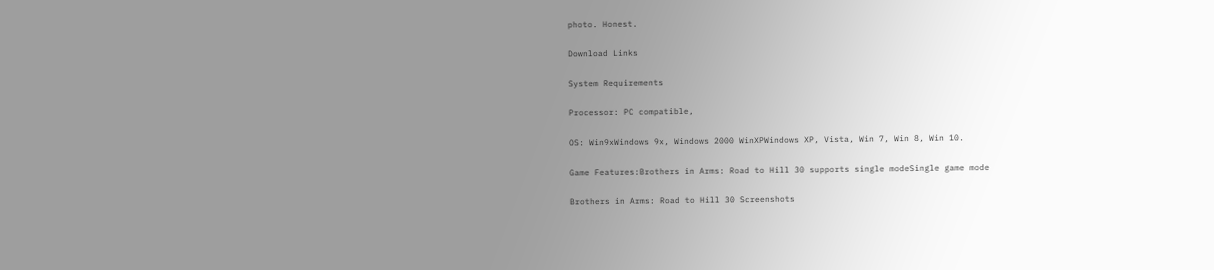photo. Honest.

Download Links

System Requirements

Processor: PC compatible,

OS: Win9xWindows 9x, Windows 2000 WinXPWindows XP, Vista, Win 7, Win 8, Win 10.

Game Features:Brothers in Arms: Road to Hill 30 supports single modeSingle game mode

Brothers in Arms: Road to Hill 30 Screenshots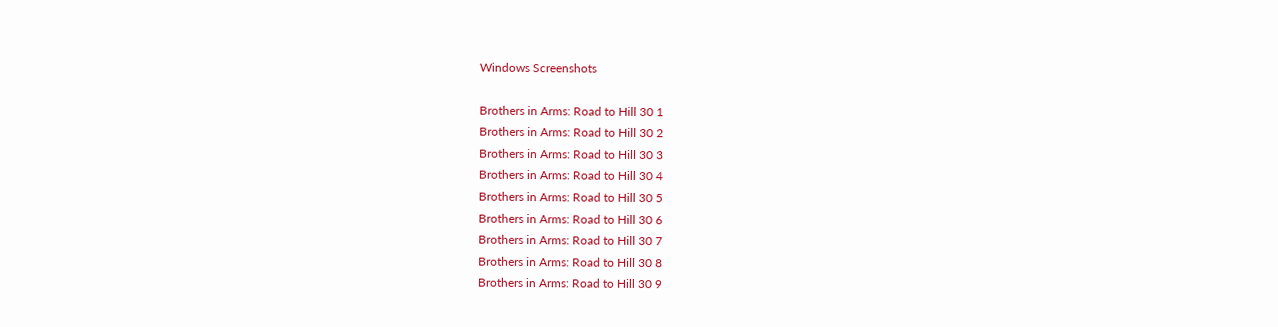Windows Screenshots

Brothers in Arms: Road to Hill 30 1
Brothers in Arms: Road to Hill 30 2
Brothers in Arms: Road to Hill 30 3
Brothers in Arms: Road to Hill 30 4
Brothers in Arms: Road to Hill 30 5
Brothers in Arms: Road to Hill 30 6
Brothers in Arms: Road to Hill 30 7
Brothers in Arms: Road to Hill 30 8
Brothers in Arms: Road to Hill 30 9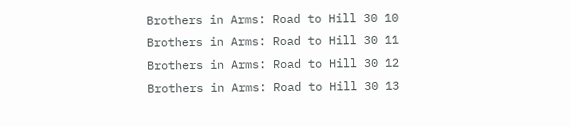Brothers in Arms: Road to Hill 30 10
Brothers in Arms: Road to Hill 30 11
Brothers in Arms: Road to Hill 30 12
Brothers in Arms: Road to Hill 30 13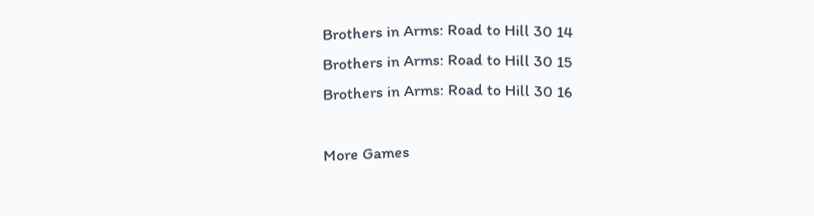Brothers in Arms: Road to Hill 30 14
Brothers in Arms: Road to Hill 30 15
Brothers in Arms: Road to Hill 30 16

More Games